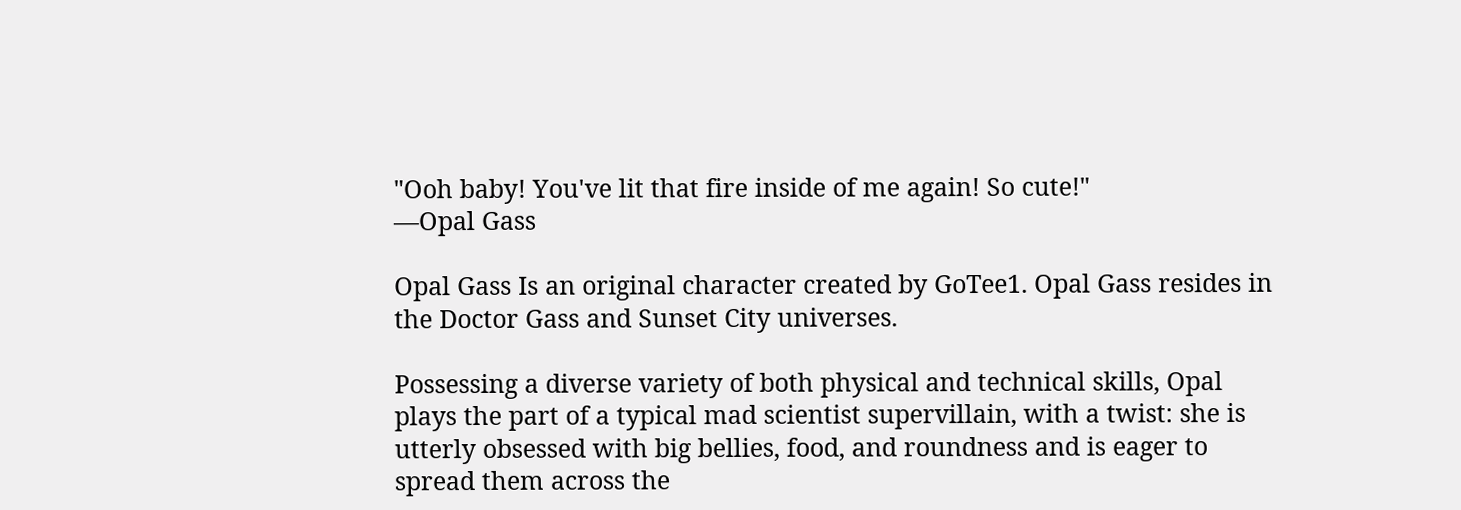"Ooh baby! You've lit that fire inside of me again! So cute!"
—Opal Gass

Opal Gass Is an original character created by GoTee1. Opal Gass resides in the Doctor Gass and Sunset City universes.

Possessing a diverse variety of both physical and technical skills, Opal plays the part of a typical mad scientist supervillain, with a twist: she is utterly obsessed with big bellies, food, and roundness and is eager to spread them across the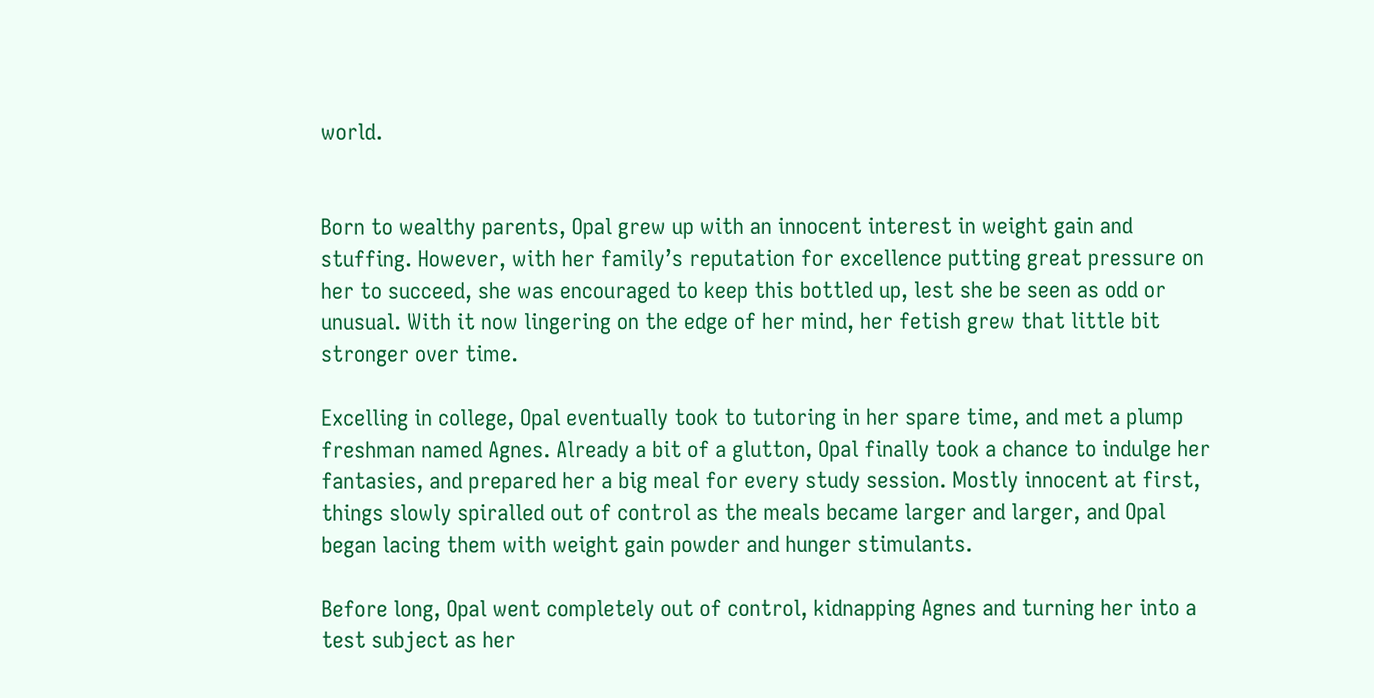world.


Born to wealthy parents, Opal grew up with an innocent interest in weight gain and stuffing. However, with her family’s reputation for excellence putting great pressure on her to succeed, she was encouraged to keep this bottled up, lest she be seen as odd or unusual. With it now lingering on the edge of her mind, her fetish grew that little bit stronger over time.

Excelling in college, Opal eventually took to tutoring in her spare time, and met a plump freshman named Agnes. Already a bit of a glutton, Opal finally took a chance to indulge her fantasies, and prepared her a big meal for every study session. Mostly innocent at first, things slowly spiralled out of control as the meals became larger and larger, and Opal began lacing them with weight gain powder and hunger stimulants.

Before long, Opal went completely out of control, kidnapping Agnes and turning her into a test subject as her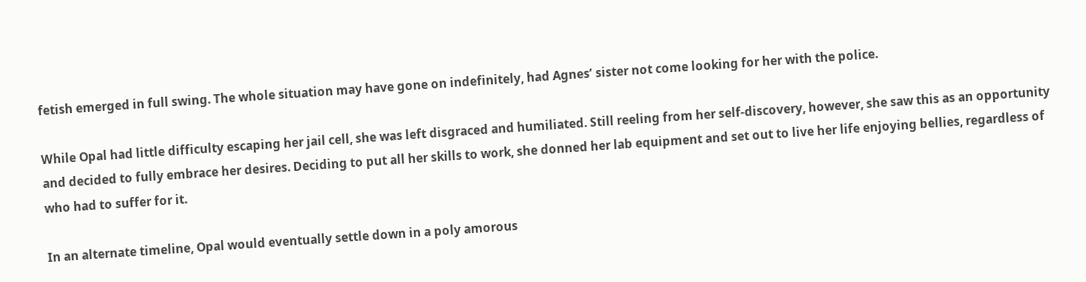fetish emerged in full swing. The whole situation may have gone on indefinitely, had Agnes’ sister not come looking for her with the police.

While Opal had little difficulty escaping her jail cell, she was left disgraced and humiliated. Still reeling from her self-discovery, however, she saw this as an opportunity and decided to fully embrace her desires. Deciding to put all her skills to work, she donned her lab equipment and set out to live her life enjoying bellies, regardless of who had to suffer for it.

In an alternate timeline, Opal would eventually settle down in a poly amorous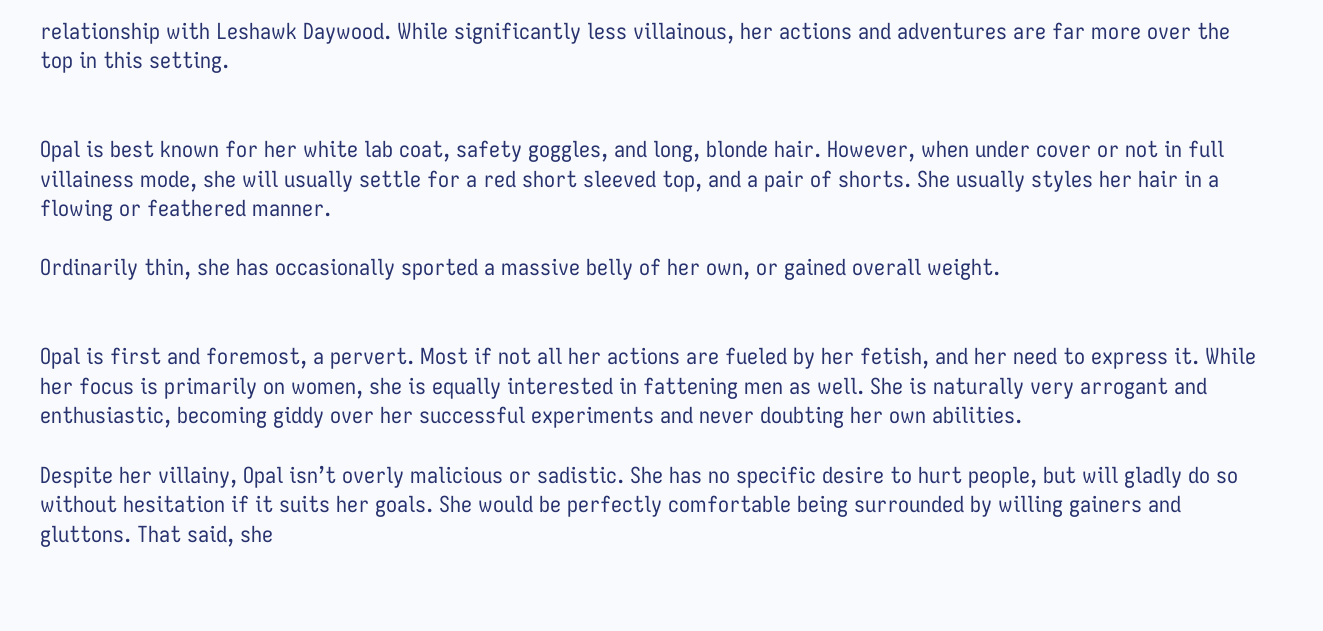relationship with Leshawk Daywood. While significantly less villainous, her actions and adventures are far more over the top in this setting.


Opal is best known for her white lab coat, safety goggles, and long, blonde hair. However, when under cover or not in full villainess mode, she will usually settle for a red short sleeved top, and a pair of shorts. She usually styles her hair in a flowing or feathered manner.

Ordinarily thin, she has occasionally sported a massive belly of her own, or gained overall weight.


Opal is first and foremost, a pervert. Most if not all her actions are fueled by her fetish, and her need to express it. While her focus is primarily on women, she is equally interested in fattening men as well. She is naturally very arrogant and enthusiastic, becoming giddy over her successful experiments and never doubting her own abilities.

Despite her villainy, Opal isn’t overly malicious or sadistic. She has no specific desire to hurt people, but will gladly do so without hesitation if it suits her goals. She would be perfectly comfortable being surrounded by willing gainers and gluttons. That said, she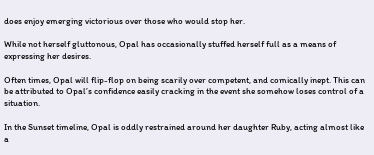does enjoy emerging victorious over those who would stop her.

While not herself gluttonous, Opal has occasionally stuffed herself full as a means of expressing her desires.

Often times, Opal will flip-flop on being scarily over competent, and comically inept. This can be attributed to Opal’s confidence easily cracking in the event she somehow loses control of a situation.

In the Sunset timeline, Opal is oddly restrained around her daughter Ruby, acting almost like a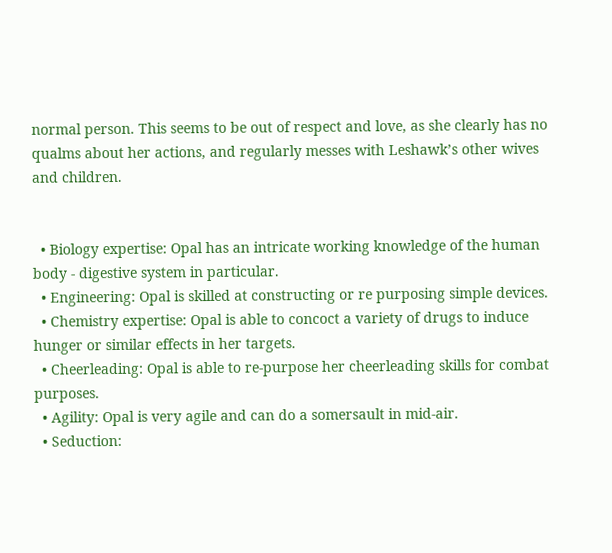normal person. This seems to be out of respect and love, as she clearly has no qualms about her actions, and regularly messes with Leshawk’s other wives and children.


  • Biology expertise: Opal has an intricate working knowledge of the human body - digestive system in particular.
  • Engineering: Opal is skilled at constructing or re purposing simple devices.
  • Chemistry expertise: Opal is able to concoct a variety of drugs to induce hunger or similar effects in her targets.
  • Cheerleading: Opal is able to re-purpose her cheerleading skills for combat purposes.
  • Agility: Opal is very agile and can do a somersault in mid-air.
  • Seduction: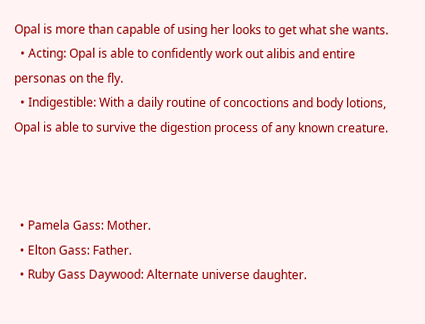Opal is more than capable of using her looks to get what she wants.
  • Acting: Opal is able to confidently work out alibis and entire personas on the fly.
  • Indigestible: With a daily routine of concoctions and body lotions, Opal is able to survive the digestion process of any known creature.



  • Pamela Gass: Mother.
  • Elton Gass: Father.
  • Ruby Gass Daywood: Alternate universe daughter.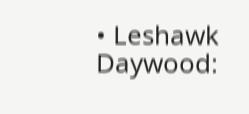• Leshawk Daywood: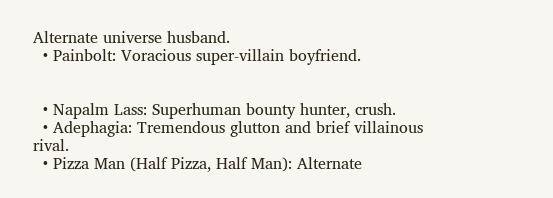Alternate universe husband.
  • Painbolt: Voracious super-villain boyfriend.


  • Napalm Lass: Superhuman bounty hunter, crush.
  • Adephagia: Tremendous glutton and brief villainous rival.
  • Pizza Man (Half Pizza, Half Man): Alternate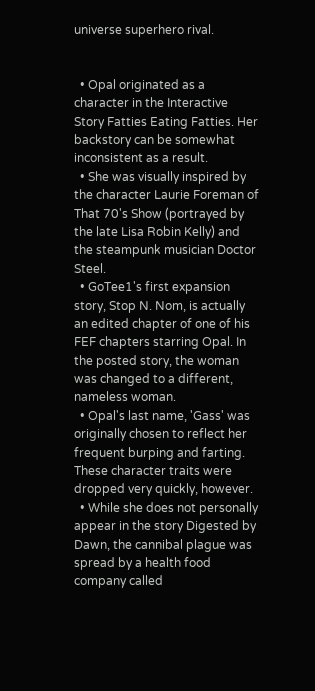universe superhero rival.


  • Opal originated as a character in the Interactive Story Fatties Eating Fatties. Her backstory can be somewhat inconsistent as a result.
  • She was visually inspired by the character Laurie Foreman of That 70's Show (portrayed by the late Lisa Robin Kelly) and the steampunk musician Doctor Steel.
  • GoTee1's first expansion story, Stop N. Nom, is actually an edited chapter of one of his FEF chapters starring Opal. In the posted story, the woman was changed to a different, nameless woman.
  • Opal's last name, 'Gass' was originally chosen to reflect her frequent burping and farting. These character traits were dropped very quickly, however.
  • While she does not personally appear in the story Digested by Dawn, the cannibal plague was spread by a health food company called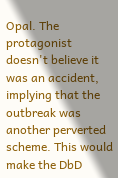Opal. The protagonist doesn't believe it was an accident, implying that the outbreak was another perverted scheme. This would make the DbD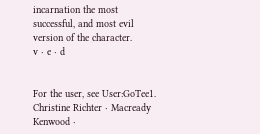incarnation the most successful, and most evil version of the character.
v · e · d


For the user, see User:GoTee1.
Christine Richter · Macready Kenwood ·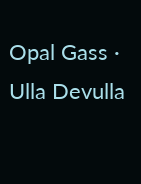Opal Gass · Ulla Devulla